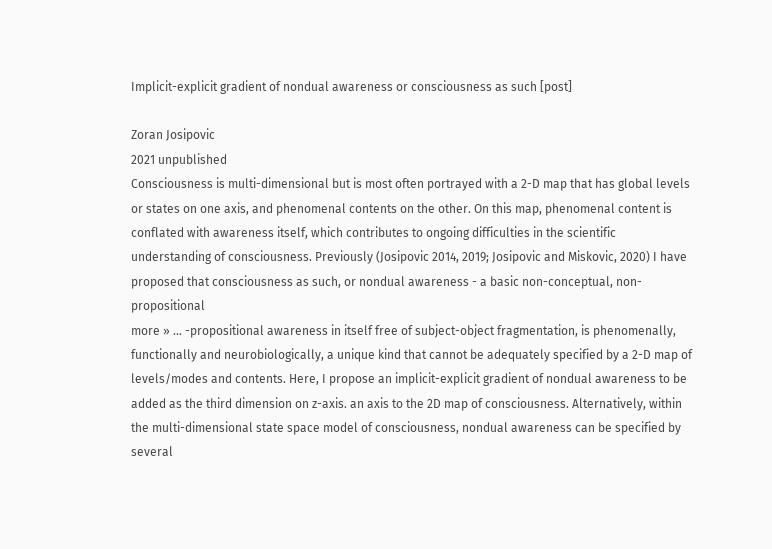Implicit-explicit gradient of nondual awareness or consciousness as such [post]

Zoran Josipovic
2021 unpublished
Consciousness is multi-dimensional but is most often portrayed with a 2-D map that has global levels or states on one axis, and phenomenal contents on the other. On this map, phenomenal content is conflated with awareness itself, which contributes to ongoing difficulties in the scientific understanding of consciousness. Previously (Josipovic 2014, 2019; Josipovic and Miskovic, 2020) I have proposed that consciousness as such, or nondual awareness - a basic non-conceptual, non-propositional
more » ... -propositional awareness in itself free of subject-object fragmentation, is phenomenally, functionally and neurobiologically, a unique kind that cannot be adequately specified by a 2-D map of levels/modes and contents. Here, I propose an implicit-explicit gradient of nondual awareness to be added as the third dimension on z-axis. an axis to the 2D map of consciousness. Alternatively, within the multi-dimensional state space model of consciousness, nondual awareness can be specified by several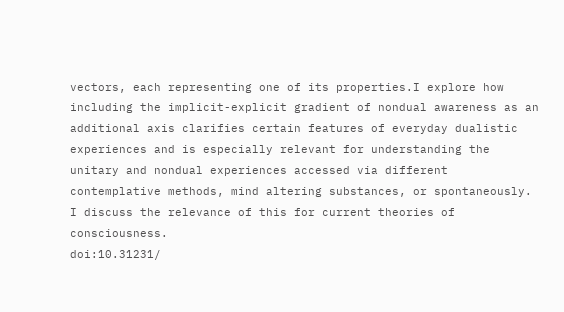vectors, each representing one of its properties.I explore how including the implicit-explicit gradient of nondual awareness as an additional axis clarifies certain features of everyday dualistic experiences and is especially relevant for understanding the unitary and nondual experiences accessed via different contemplative methods, mind altering substances, or spontaneously. I discuss the relevance of this for current theories of consciousness.
doi:10.31231/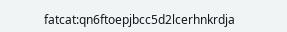fatcat:qn6ftoepjbcc5d2lcerhnkrdja